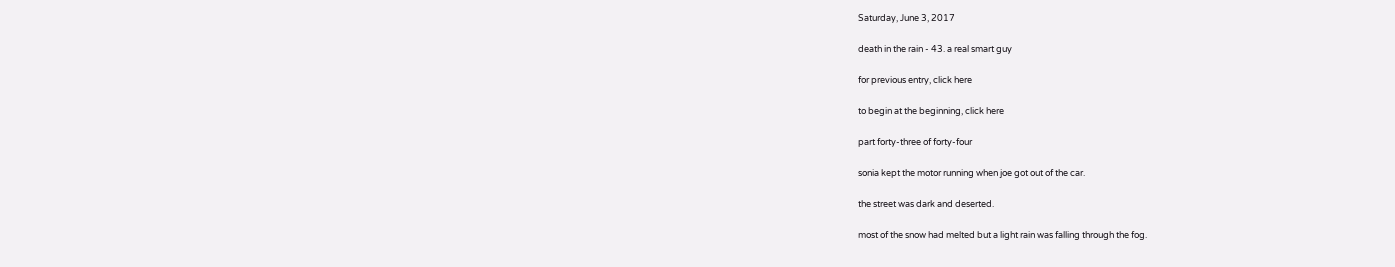Saturday, June 3, 2017

death in the rain - 43. a real smart guy

for previous entry, click here

to begin at the beginning, click here

part forty-three of forty-four

sonia kept the motor running when joe got out of the car.

the street was dark and deserted.

most of the snow had melted but a light rain was falling through the fog.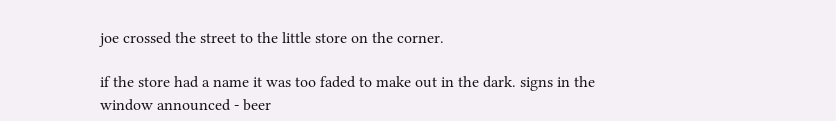joe crossed the street to the little store on the corner.

if the store had a name it was too faded to make out in the dark. signs in the window announced - beer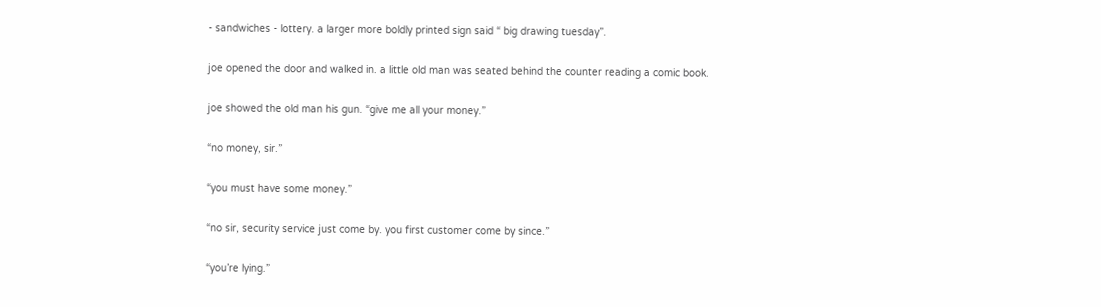- sandwiches - lottery. a larger more boldly printed sign said “ big drawing tuesday”.

joe opened the door and walked in. a little old man was seated behind the counter reading a comic book.

joe showed the old man his gun. “give me all your money.”

“no money, sir.”

“you must have some money.”

“no sir, security service just come by. you first customer come by since.”

“you’re lying.”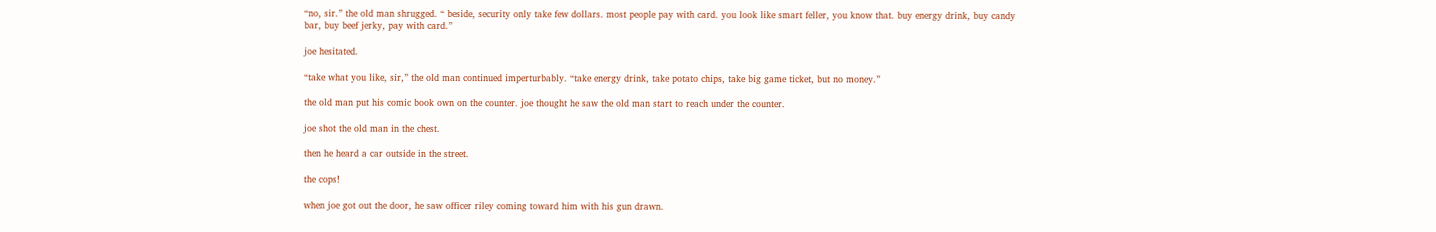“no, sir.” the old man shrugged. “ beside, security only take few dollars. most people pay with card. you look like smart feller, you know that. buy energy drink, buy candy bar, buy beef jerky, pay with card.”

joe hesitated.

“take what you like, sir,” the old man continued imperturbably. “take energy drink, take potato chips, take big game ticket, but no money.”

the old man put his comic book own on the counter. joe thought he saw the old man start to reach under the counter.

joe shot the old man in the chest.

then he heard a car outside in the street.

the cops!

when joe got out the door, he saw officer riley coming toward him with his gun drawn.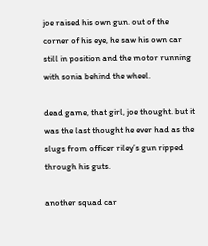joe raised his own gun. out of the corner of his eye, he saw his own car still in position and the motor running with sonia behind the wheel.

dead game, that girl, joe thought. but it was the last thought he ever had as the slugs from officer riley’s gun ripped through his guts.

another squad car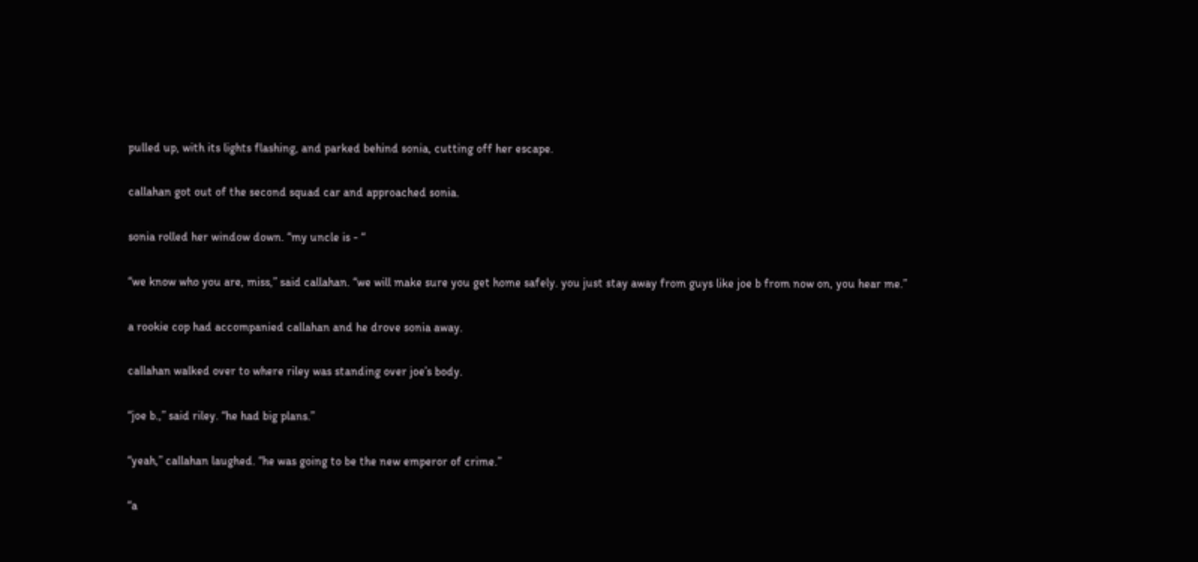pulled up, with its lights flashing, and parked behind sonia, cutting off her escape.

callahan got out of the second squad car and approached sonia.

sonia rolled her window down. “my uncle is - “

“we know who you are, miss,” said callahan. “we will make sure you get home safely. you just stay away from guys like joe b from now on, you hear me.”

a rookie cop had accompanied callahan and he drove sonia away.

callahan walked over to where riley was standing over joe’s body.

“joe b.,” said riley. “he had big plans.”

“yeah,” callahan laughed. “he was going to be the new emperor of crime.”

“a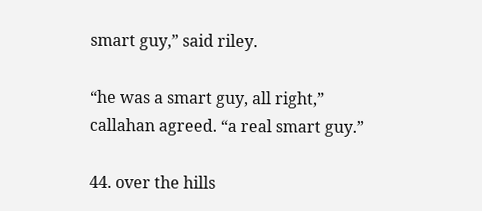smart guy,” said riley.

“he was a smart guy, all right,” callahan agreed. “a real smart guy.”

44. over the hills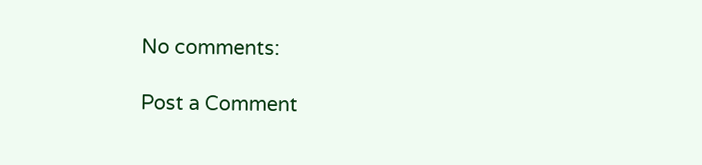No comments:

Post a Comment